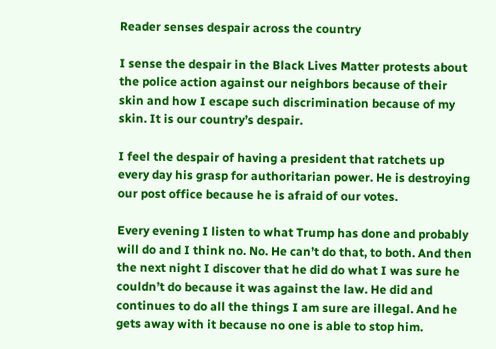Reader senses despair across the country

I sense the despair in the Black Lives Matter protests about the police action against our neighbors because of their skin and how I escape such discrimination because of my skin. It is our country’s despair.

I feel the despair of having a president that ratchets up every day his grasp for authoritarian power. He is destroying our post office because he is afraid of our votes.

Every evening I listen to what Trump has done and probably will do and I think no. No. He can’t do that, to both. And then the next night I discover that he did do what I was sure he couldn’t do because it was against the law. He did and continues to do all the things I am sure are illegal. And he gets away with it because no one is able to stop him.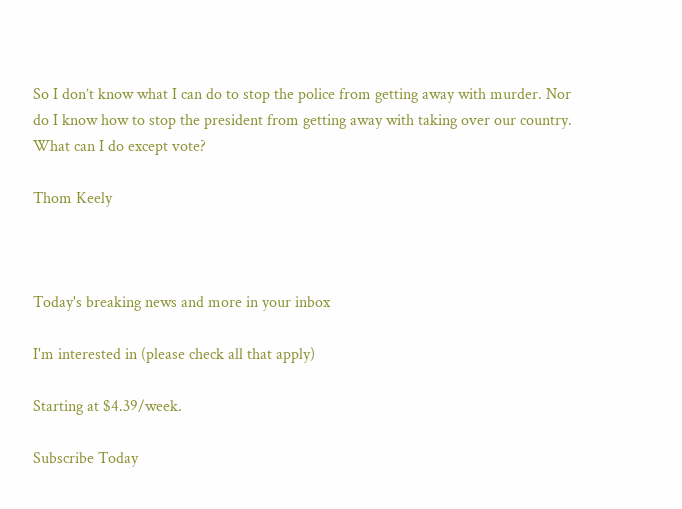So I don’t know what I can do to stop the police from getting away with murder. Nor do I know how to stop the president from getting away with taking over our country. What can I do except vote?

Thom Keely



Today's breaking news and more in your inbox

I'm interested in (please check all that apply)

Starting at $4.39/week.

Subscribe Today